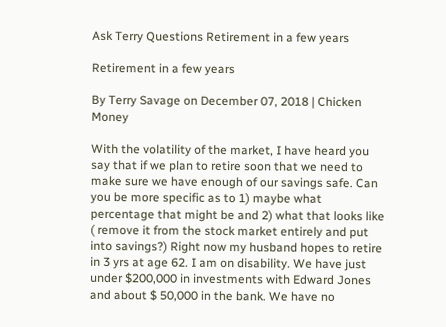Ask Terry Questions Retirement in a few years

Retirement in a few years

By Terry Savage on December 07, 2018 | Chicken Money

With the volatility of the market, I have heard you say that if we plan to retire soon that we need to make sure we have enough of our savings safe. Can you be more specific as to 1) maybe what percentage that might be and 2) what that looks like ( remove it from the stock market entirely and put into savings?) Right now my husband hopes to retire in 3 yrs at age 62. I am on disability. We have just under $200,000 in investments with Edward Jones and about $ 50,000 in the bank. We have no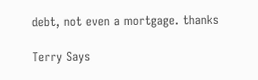debt, not even a mortgage. thanks

Terry Says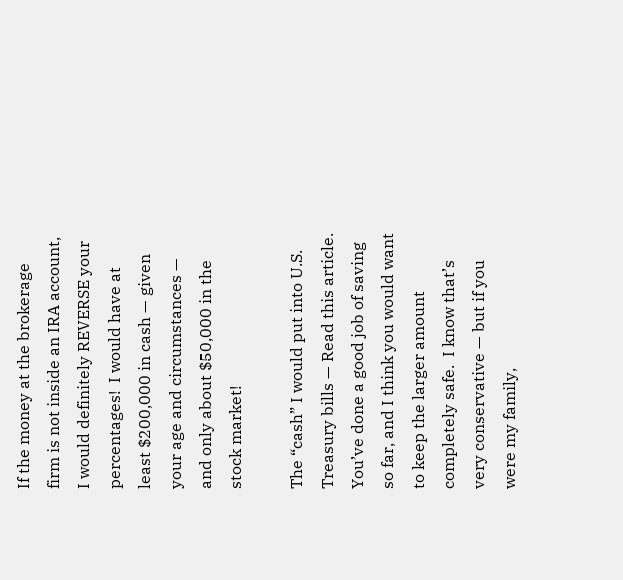If the money at the brokerage firm is not inside an IRA account, I would definitely REVERSE your percentages!  I would have at least $200,000 in cash — given your age and circumstances — and only about $50,000 in the stock market!

The “cash” I would put into U.S. Treasury bills — Read this article.  You’ve done a good job of saving so far, and I think you would want to keep the larger amount completely safe.  I know that’s very conservative — but if you were my family,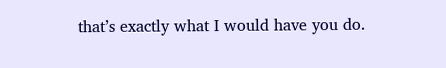that’s exactly what I would have you do.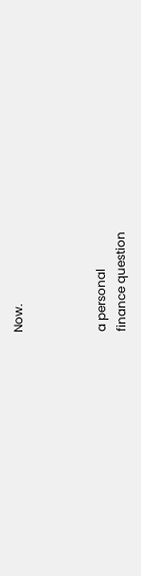Now.



a personal
finance question